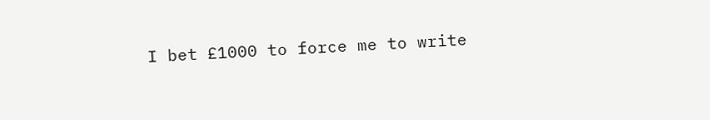I bet £1000 to force me to write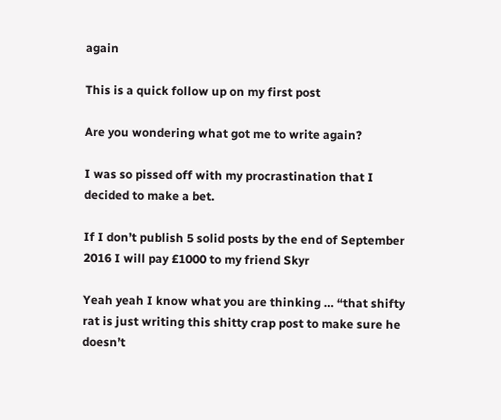again

This is a quick follow up on my first post

Are you wondering what got me to write again?

I was so pissed off with my procrastination that I decided to make a bet.

If I don’t publish 5 solid posts by the end of September 2016 I will pay £1000 to my friend Skyr

Yeah yeah I know what you are thinking … “that shifty rat is just writing this shitty crap post to make sure he doesn’t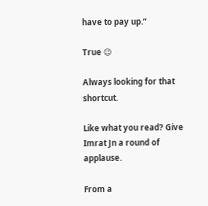have to pay up.”

True 😉

Always looking for that shortcut.

Like what you read? Give Imrat Jn a round of applause.

From a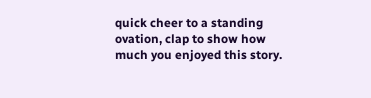quick cheer to a standing ovation, clap to show how much you enjoyed this story.